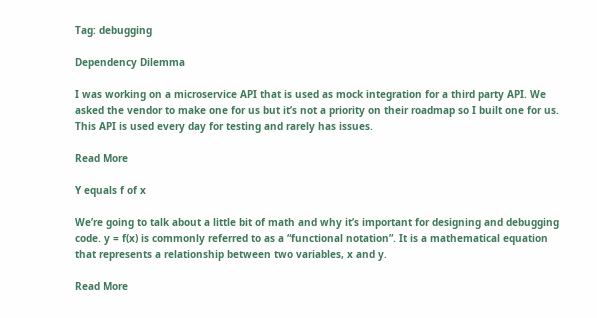Tag: debugging

Dependency Dilemma

I was working on a microservice API that is used as mock integration for a third party API. We asked the vendor to make one for us but it’s not a priority on their roadmap so I built one for us. This API is used every day for testing and rarely has issues.

Read More

Y equals f of x

We’re going to talk about a little bit of math and why it’s important for designing and debugging code. y = f(x) is commonly referred to as a “functional notation”. It is a mathematical equation that represents a relationship between two variables, x and y.

Read More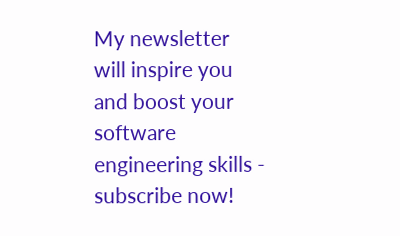My newsletter will inspire you and boost your software engineering skills - subscribe now!